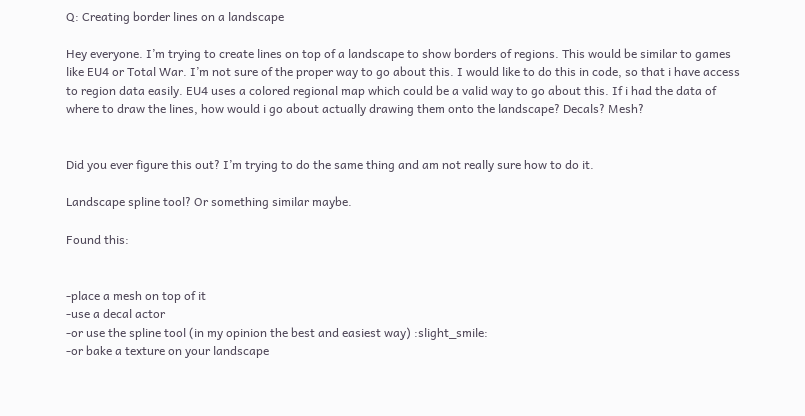Q: Creating border lines on a landscape

Hey everyone. I’m trying to create lines on top of a landscape to show borders of regions. This would be similar to games like EU4 or Total War. I’m not sure of the proper way to go about this. I would like to do this in code, so that i have access to region data easily. EU4 uses a colored regional map which could be a valid way to go about this. If i had the data of where to draw the lines, how would i go about actually drawing them onto the landscape? Decals? Mesh?


Did you ever figure this out? I’m trying to do the same thing and am not really sure how to do it.

Landscape spline tool? Or something similar maybe.

Found this:


-place a mesh on top of it
-use a decal actor
-or use the spline tool (in my opinion the best and easiest way) :slight_smile:
-or bake a texture on your landscape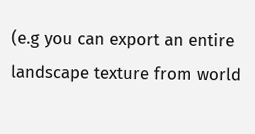(e.g you can export an entire landscape texture from world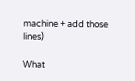machine + add those lines)

What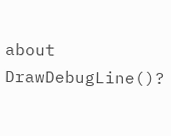about DrawDebugLine()?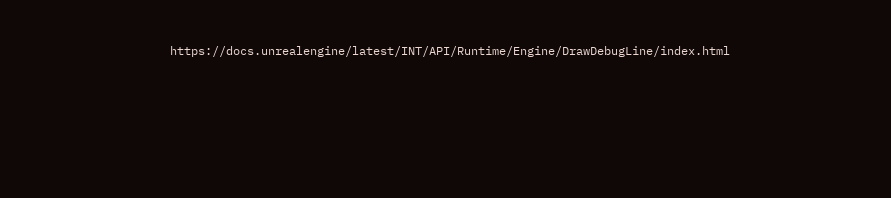https://docs.unrealengine/latest/INT/API/Runtime/Engine/DrawDebugLine/index.html